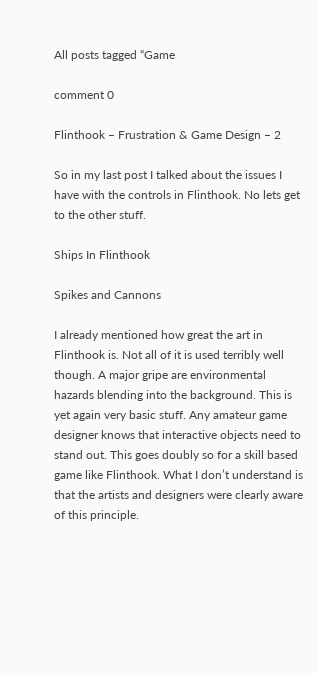All posts tagged “Game

comment 0

Flinthook – Frustration & Game Design – 2

So in my last post I talked about the issues I have with the controls in Flinthook. No lets get to the other stuff.

Ships In Flinthook

Spikes and Cannons

I already mentioned how great the art in Flinthook is. Not all of it is used terribly well though. A major gripe are environmental hazards blending into the background. This is yet again very basic stuff. Any amateur game designer knows that interactive objects need to stand out. This goes doubly so for a skill based game like Flinthook. What I don’t understand is that the artists and designers were clearly aware of this principle.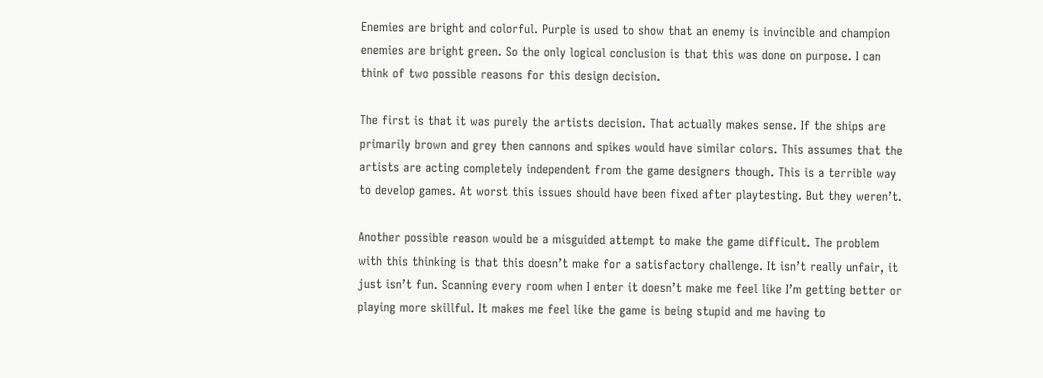Enemies are bright and colorful. Purple is used to show that an enemy is invincible and champion enemies are bright green. So the only logical conclusion is that this was done on purpose. I can think of two possible reasons for this design decision.

The first is that it was purely the artists decision. That actually makes sense. If the ships are primarily brown and grey then cannons and spikes would have similar colors. This assumes that the artists are acting completely independent from the game designers though. This is a terrible way to develop games. At worst this issues should have been fixed after playtesting. But they weren’t.

Another possible reason would be a misguided attempt to make the game difficult. The problem with this thinking is that this doesn’t make for a satisfactory challenge. It isn’t really unfair, it just isn’t fun. Scanning every room when I enter it doesn’t make me feel like I’m getting better or playing more skillful. It makes me feel like the game is being stupid and me having to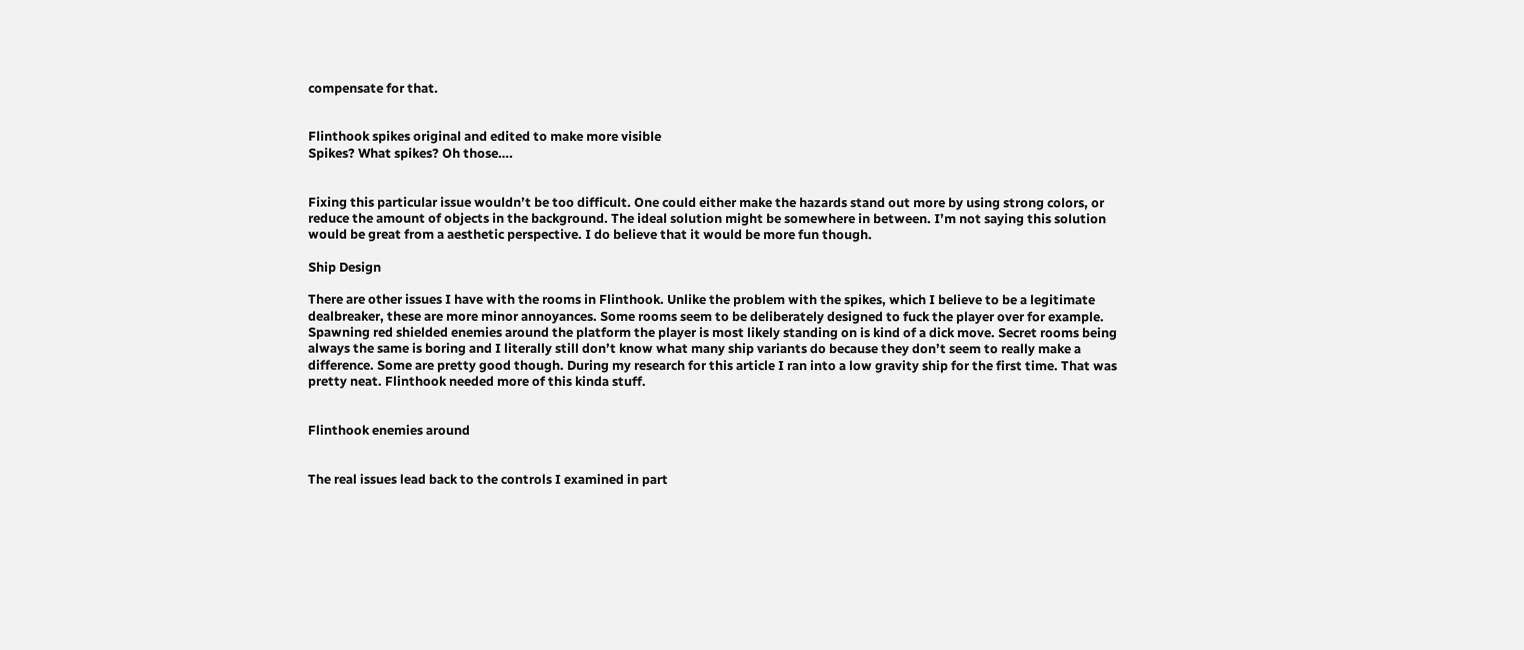compensate for that.


Flinthook spikes original and edited to make more visible
Spikes? What spikes? Oh those….


Fixing this particular issue wouldn’t be too difficult. One could either make the hazards stand out more by using strong colors, or reduce the amount of objects in the background. The ideal solution might be somewhere in between. I’m not saying this solution would be great from a aesthetic perspective. I do believe that it would be more fun though.

Ship Design

There are other issues I have with the rooms in Flinthook. Unlike the problem with the spikes, which I believe to be a legitimate dealbreaker, these are more minor annoyances. Some rooms seem to be deliberately designed to fuck the player over for example. Spawning red shielded enemies around the platform the player is most likely standing on is kind of a dick move. Secret rooms being always the same is boring and I literally still don’t know what many ship variants do because they don’t seem to really make a difference. Some are pretty good though. During my research for this article I ran into a low gravity ship for the first time. That was pretty neat. Flinthook needed more of this kinda stuff.


Flinthook enemies around


The real issues lead back to the controls I examined in part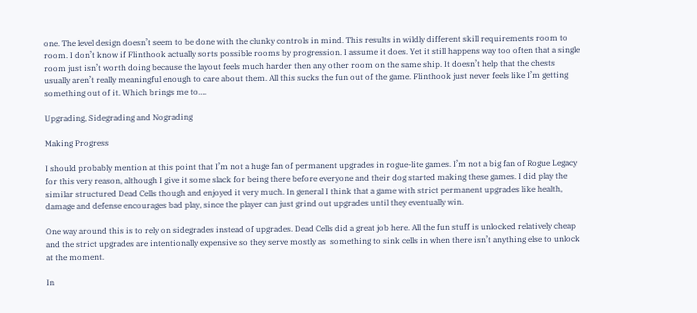one. The level design doesn’t seem to be done with the clunky controls in mind. This results in wildly different skill requirements room to room. I don’t know if Flinthook actually sorts possible rooms by progression. I assume it does. Yet it still happens way too often that a single room just isn’t worth doing because the layout feels much harder then any other room on the same ship. It doesn’t help that the chests usually aren’t really meaningful enough to care about them. All this sucks the fun out of the game. Flinthook just never feels like I’m getting something out of it. Which brings me to….

Upgrading, Sidegrading and Nograding

Making Progress

I should probably mention at this point that I’m not a huge fan of permanent upgrades in rogue-lite games. I’m not a big fan of Rogue Legacy for this very reason, although I give it some slack for being there before everyone and their dog started making these games. I did play the similar structured Dead Cells though and enjoyed it very much. In general I think that a game with strict permanent upgrades like health, damage and defense encourages bad play, since the player can just grind out upgrades until they eventually win.

One way around this is to rely on sidegrades instead of upgrades. Dead Cells did a great job here. All the fun stuff is unlocked relatively cheap and the strict upgrades are intentionally expensive so they serve mostly as  something to sink cells in when there isn’t anything else to unlock at the moment.

In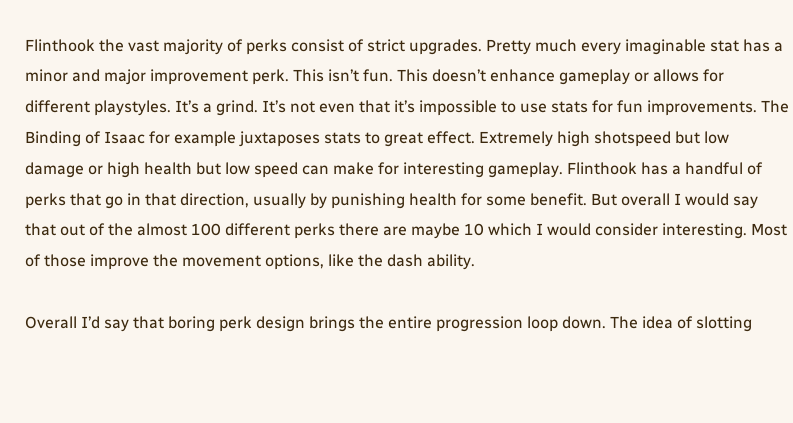Flinthook the vast majority of perks consist of strict upgrades. Pretty much every imaginable stat has a minor and major improvement perk. This isn’t fun. This doesn’t enhance gameplay or allows for different playstyles. It’s a grind. It’s not even that it’s impossible to use stats for fun improvements. The Binding of Isaac for example juxtaposes stats to great effect. Extremely high shotspeed but low damage or high health but low speed can make for interesting gameplay. Flinthook has a handful of perks that go in that direction, usually by punishing health for some benefit. But overall I would say that out of the almost 100 different perks there are maybe 10 which I would consider interesting. Most of those improve the movement options, like the dash ability.

Overall I’d say that boring perk design brings the entire progression loop down. The idea of slotting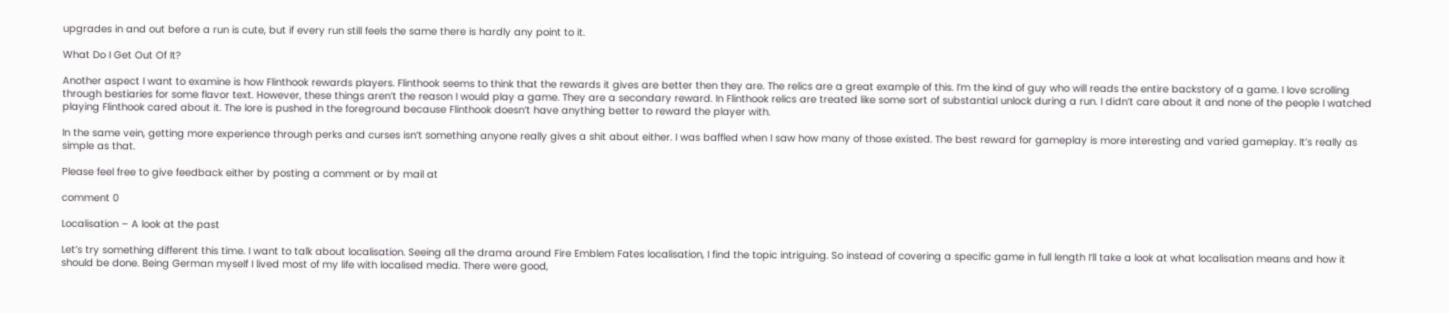upgrades in and out before a run is cute, but if every run still feels the same there is hardly any point to it.

What Do I Get Out Of It?

Another aspect I want to examine is how Flinthook rewards players. Flinthook seems to think that the rewards it gives are better then they are. The relics are a great example of this. I’m the kind of guy who will reads the entire backstory of a game. I love scrolling through bestiaries for some flavor text. However, these things aren’t the reason I would play a game. They are a secondary reward. In Flinthook relics are treated like some sort of substantial unlock during a run. I didn’t care about it and none of the people I watched playing Flinthook cared about it. The lore is pushed in the foreground because Flinthook doesn’t have anything better to reward the player with.

In the same vein, getting more experience through perks and curses isn’t something anyone really gives a shit about either. I was baffled when I saw how many of those existed. The best reward for gameplay is more interesting and varied gameplay. It’s really as simple as that.

Please feel free to give feedback either by posting a comment or by mail at

comment 0

Localisation – A look at the past

Let’s try something different this time. I want to talk about localisation. Seeing all the drama around Fire Emblem Fates localisation, I find the topic intriguing. So instead of covering a specific game in full length I’ll take a look at what localisation means and how it should be done. Being German myself I lived most of my life with localised media. There were good,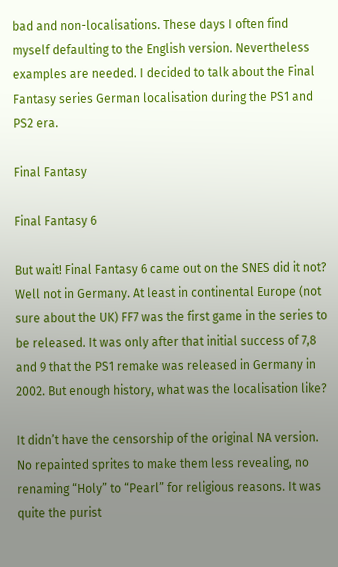bad and non-localisations. These days I often find myself defaulting to the English version. Nevertheless examples are needed. I decided to talk about the Final Fantasy series German localisation during the PS1 and PS2 era.

Final Fantasy

Final Fantasy 6

But wait! Final Fantasy 6 came out on the SNES did it not? Well not in Germany. At least in continental Europe (not sure about the UK) FF7 was the first game in the series to be released. It was only after that initial success of 7,8 and 9 that the PS1 remake was released in Germany in 2002. But enough history, what was the localisation like?

It didn’t have the censorship of the original NA version. No repainted sprites to make them less revealing, no renaming “Holy” to “Pearl” for religious reasons. It was quite the purist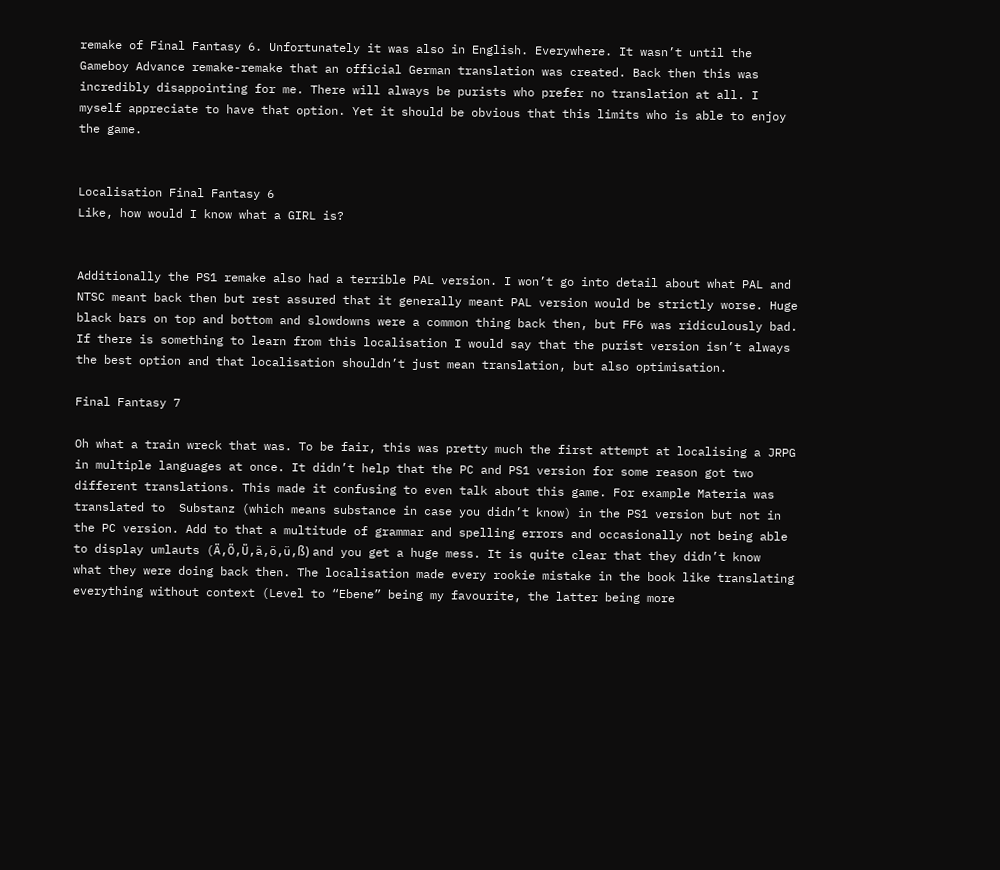remake of Final Fantasy 6. Unfortunately it was also in English. Everywhere. It wasn’t until the Gameboy Advance remake-remake that an official German translation was created. Back then this was incredibly disappointing for me. There will always be purists who prefer no translation at all. I myself appreciate to have that option. Yet it should be obvious that this limits who is able to enjoy the game.


Localisation Final Fantasy 6
Like, how would I know what a GIRL is?


Additionally the PS1 remake also had a terrible PAL version. I won’t go into detail about what PAL and NTSC meant back then but rest assured that it generally meant PAL version would be strictly worse. Huge black bars on top and bottom and slowdowns were a common thing back then, but FF6 was ridiculously bad. If there is something to learn from this localisation I would say that the purist version isn’t always the best option and that localisation shouldn’t just mean translation, but also optimisation.

Final Fantasy 7

Oh what a train wreck that was. To be fair, this was pretty much the first attempt at localising a JRPG in multiple languages at once. It didn’t help that the PC and PS1 version for some reason got two different translations. This made it confusing to even talk about this game. For example Materia was translated to  Substanz (which means substance in case you didn’t know) in the PS1 version but not in the PC version. Add to that a multitude of grammar and spelling errors and occasionally not being able to display umlauts (Ä,Ö,Ü,ä,ö,ü,ß) and you get a huge mess. It is quite clear that they didn’t know what they were doing back then. The localisation made every rookie mistake in the book like translating everything without context (Level to “Ebene” being my favourite, the latter being more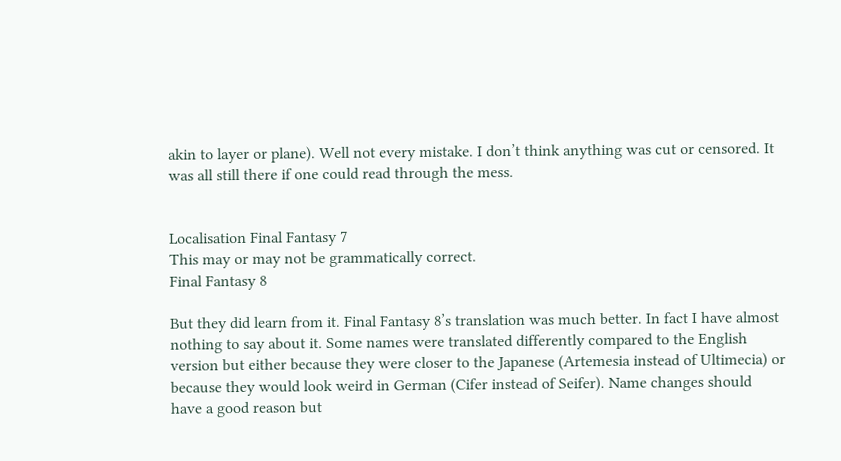akin to layer or plane). Well not every mistake. I don’t think anything was cut or censored. It was all still there if one could read through the mess.


Localisation Final Fantasy 7
This may or may not be grammatically correct.
Final Fantasy 8

But they did learn from it. Final Fantasy 8’s translation was much better. In fact I have almost nothing to say about it. Some names were translated differently compared to the English version but either because they were closer to the Japanese (Artemesia instead of Ultimecia) or because they would look weird in German (Cifer instead of Seifer). Name changes should have a good reason but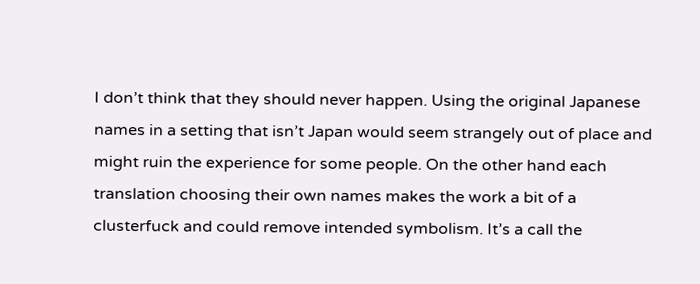I don’t think that they should never happen. Using the original Japanese names in a setting that isn’t Japan would seem strangely out of place and might ruin the experience for some people. On the other hand each translation choosing their own names makes the work a bit of a clusterfuck and could remove intended symbolism. It’s a call the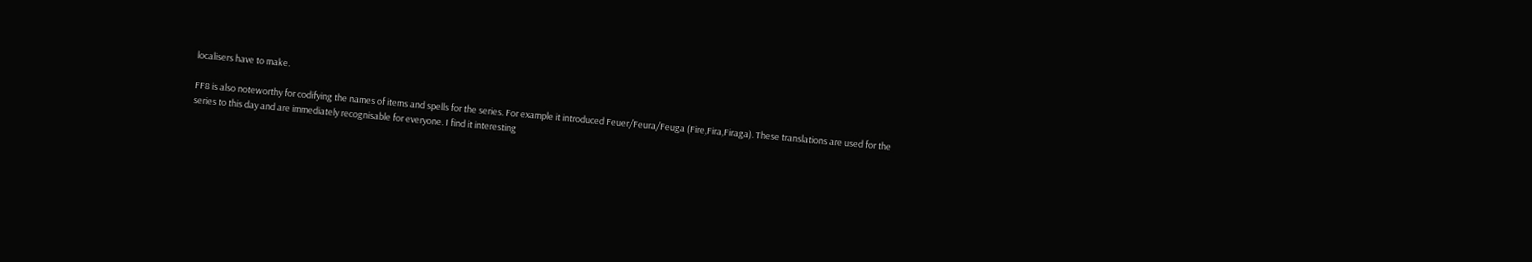localisers have to make.

FF8 is also noteworthy for codifying the names of items and spells for the series. For example it introduced Feuer/Feura/Feuga (Fire,Fira,Firaga). These translations are used for the series to this day and are immediately recognisable for everyone. I find it interesting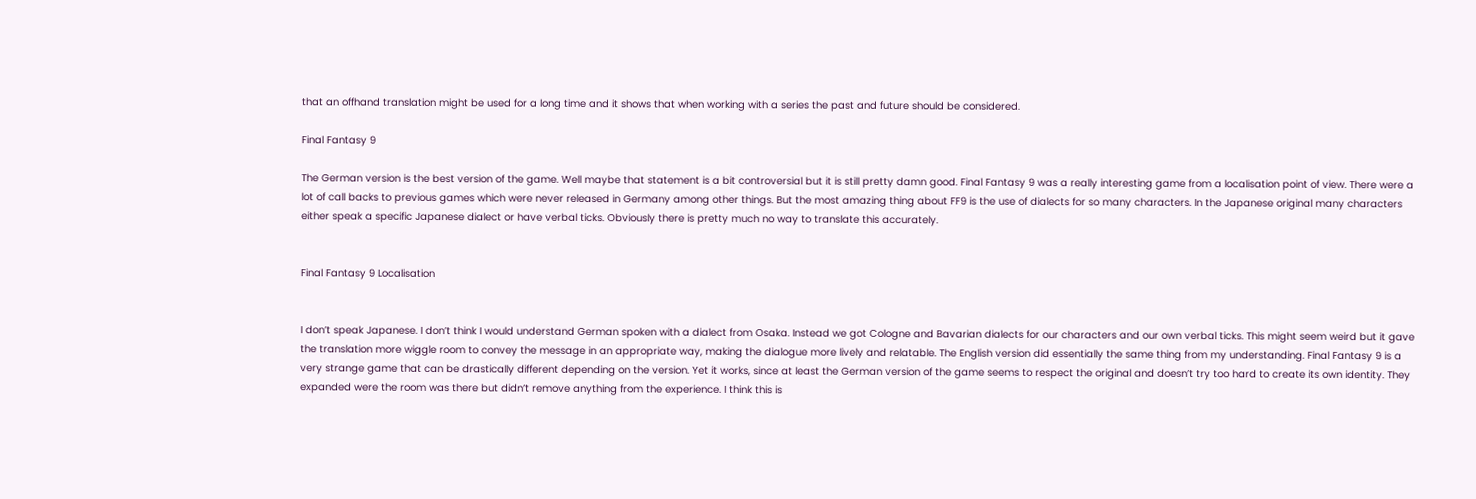that an offhand translation might be used for a long time and it shows that when working with a series the past and future should be considered.

Final Fantasy 9

The German version is the best version of the game. Well maybe that statement is a bit controversial but it is still pretty damn good. Final Fantasy 9 was a really interesting game from a localisation point of view. There were a lot of call backs to previous games which were never released in Germany among other things. But the most amazing thing about FF9 is the use of dialects for so many characters. In the Japanese original many characters either speak a specific Japanese dialect or have verbal ticks. Obviously there is pretty much no way to translate this accurately.


Final Fantasy 9 Localisation


I don’t speak Japanese. I don’t think I would understand German spoken with a dialect from Osaka. Instead we got Cologne and Bavarian dialects for our characters and our own verbal ticks. This might seem weird but it gave the translation more wiggle room to convey the message in an appropriate way, making the dialogue more lively and relatable. The English version did essentially the same thing from my understanding. Final Fantasy 9 is a very strange game that can be drastically different depending on the version. Yet it works, since at least the German version of the game seems to respect the original and doesn’t try too hard to create its own identity. They expanded were the room was there but didn’t remove anything from the experience. I think this is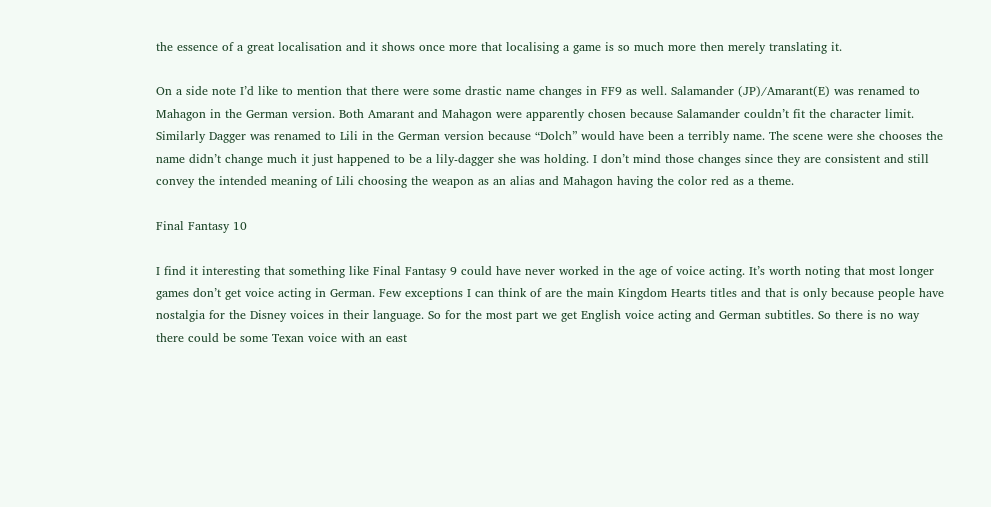the essence of a great localisation and it shows once more that localising a game is so much more then merely translating it.

On a side note I’d like to mention that there were some drastic name changes in FF9 as well. Salamander (JP)/Amarant(E) was renamed to Mahagon in the German version. Both Amarant and Mahagon were apparently chosen because Salamander couldn’t fit the character limit. Similarly Dagger was renamed to Lili in the German version because “Dolch” would have been a terribly name. The scene were she chooses the name didn’t change much it just happened to be a lily-dagger she was holding. I don’t mind those changes since they are consistent and still convey the intended meaning of Lili choosing the weapon as an alias and Mahagon having the color red as a theme.

Final Fantasy 10

I find it interesting that something like Final Fantasy 9 could have never worked in the age of voice acting. It’s worth noting that most longer games don’t get voice acting in German. Few exceptions I can think of are the main Kingdom Hearts titles and that is only because people have nostalgia for the Disney voices in their language. So for the most part we get English voice acting and German subtitles. So there is no way there could be some Texan voice with an east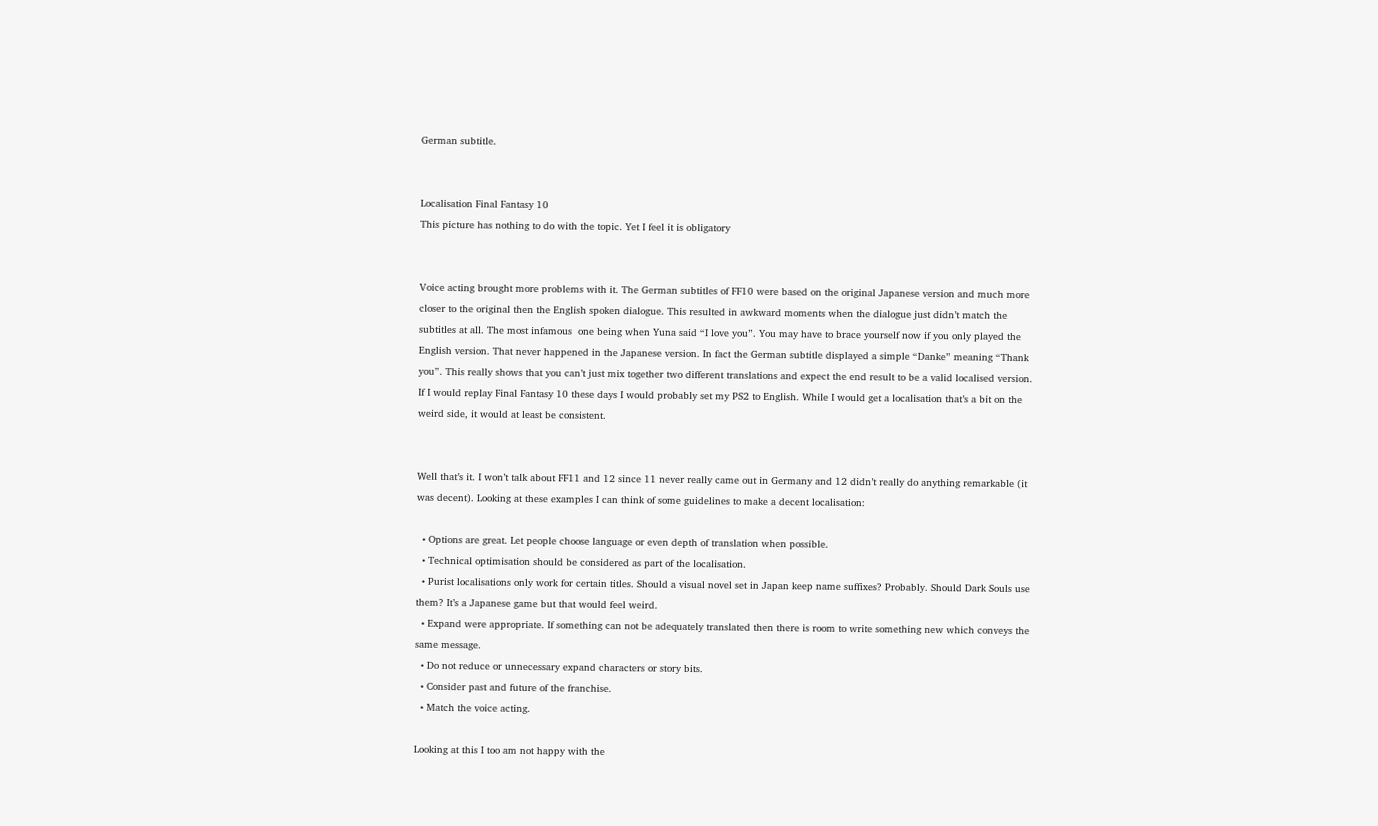German subtitle.


Localisation Final Fantasy 10
This picture has nothing to do with the topic. Yet I feel it is obligatory


Voice acting brought more problems with it. The German subtitles of FF10 were based on the original Japanese version and much more closer to the original then the English spoken dialogue. This resulted in awkward moments when the dialogue just didn’t match the subtitles at all. The most infamous  one being when Yuna said “I love you”. You may have to brace yourself now if you only played the English version. That never happened in the Japanese version. In fact the German subtitle displayed a simple “Danke” meaning “Thank you”. This really shows that you can’t just mix together two different translations and expect the end result to be a valid localised version. If I would replay Final Fantasy 10 these days I would probably set my PS2 to English. While I would get a localisation that’s a bit on the weird side, it would at least be consistent.


Well that’s it. I won’t talk about FF11 and 12 since 11 never really came out in Germany and 12 didn’t really do anything remarkable (it was decent). Looking at these examples I can think of some guidelines to make a decent localisation:

  • Options are great. Let people choose language or even depth of translation when possible.
  • Technical optimisation should be considered as part of the localisation.
  • Purist localisations only work for certain titles. Should a visual novel set in Japan keep name suffixes? Probably. Should Dark Souls use them? It’s a Japanese game but that would feel weird.
  • Expand were appropriate. If something can not be adequately translated then there is room to write something new which conveys the same message.
  • Do not reduce or unnecessary expand characters or story bits.
  • Consider past and future of the franchise.
  • Match the voice acting.

Looking at this I too am not happy with the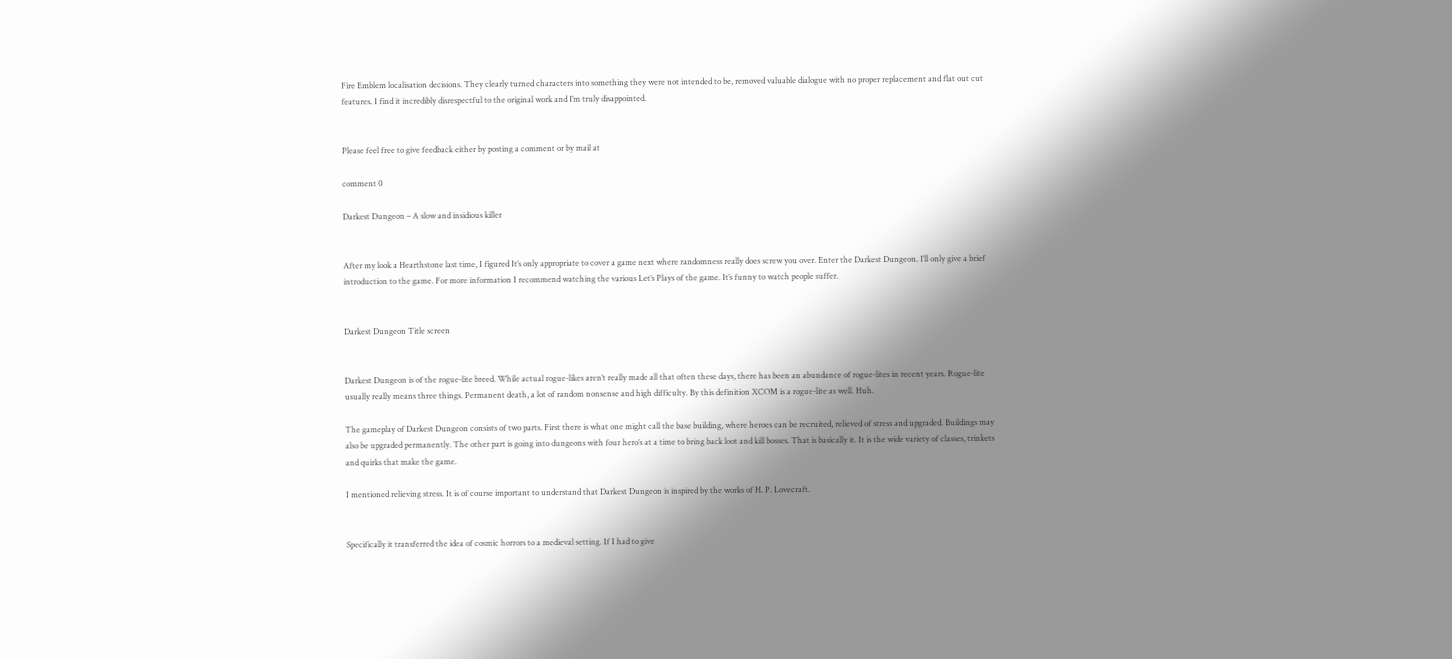Fire Emblem localisation decisions. They clearly turned characters into something they were not intended to be, removed valuable dialogue with no proper replacement and flat out cut features. I find it incredibly disrespectful to the original work and I’m truly disappointed.


Please feel free to give feedback either by posting a comment or by mail at

comment 0

Darkest Dungeon – A slow and insidious killer


After my look a Hearthstone last time, I figured It’s only appropriate to cover a game next where randomness really does screw you over. Enter the Darkest Dungeon. I’ll only give a brief introduction to the game. For more information I recommend watching the various Let’s Plays of the game. It’s funny to watch people suffer.


Darkest Dungeon Title screen


Darkest Dungeon is of the rogue-lite breed. While actual rogue-likes aren’t really made all that often these days, there has been an abundance of rogue-lites in recent years. Rogue-lite usually really means three things. Permanent death, a lot of random nonsense and high difficulty. By this definition XCOM is a rogue-lite as well. Huh.

The gameplay of Darkest Dungeon consists of two parts. First there is what one might call the base building, where heroes can be recruited, relieved of stress and upgraded. Buildings may also be upgraded permanently. The other part is going into dungeons with four hero’s at a time to bring back loot and kill bosses. That is basically it. It is the wide variety of classes, trinkets and quirks that make the game.

I mentioned relieving stress. It is of course important to understand that Darkest Dungeon is inspired by the works of H. P. Lovecraft.


Specifically it transferred the idea of cosmic horrors to a medieval setting. If I had to give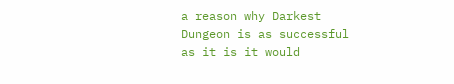a reason why Darkest Dungeon is as successful as it is it would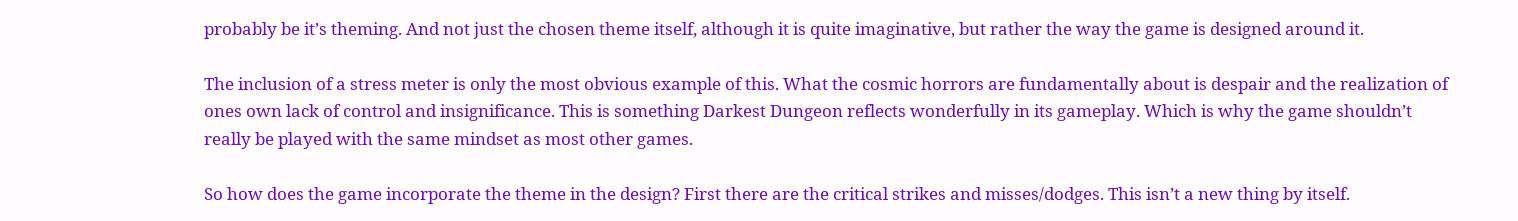probably be it’s theming. And not just the chosen theme itself, although it is quite imaginative, but rather the way the game is designed around it.

The inclusion of a stress meter is only the most obvious example of this. What the cosmic horrors are fundamentally about is despair and the realization of ones own lack of control and insignificance. This is something Darkest Dungeon reflects wonderfully in its gameplay. Which is why the game shouldn’t really be played with the same mindset as most other games.

So how does the game incorporate the theme in the design? First there are the critical strikes and misses/dodges. This isn’t a new thing by itself.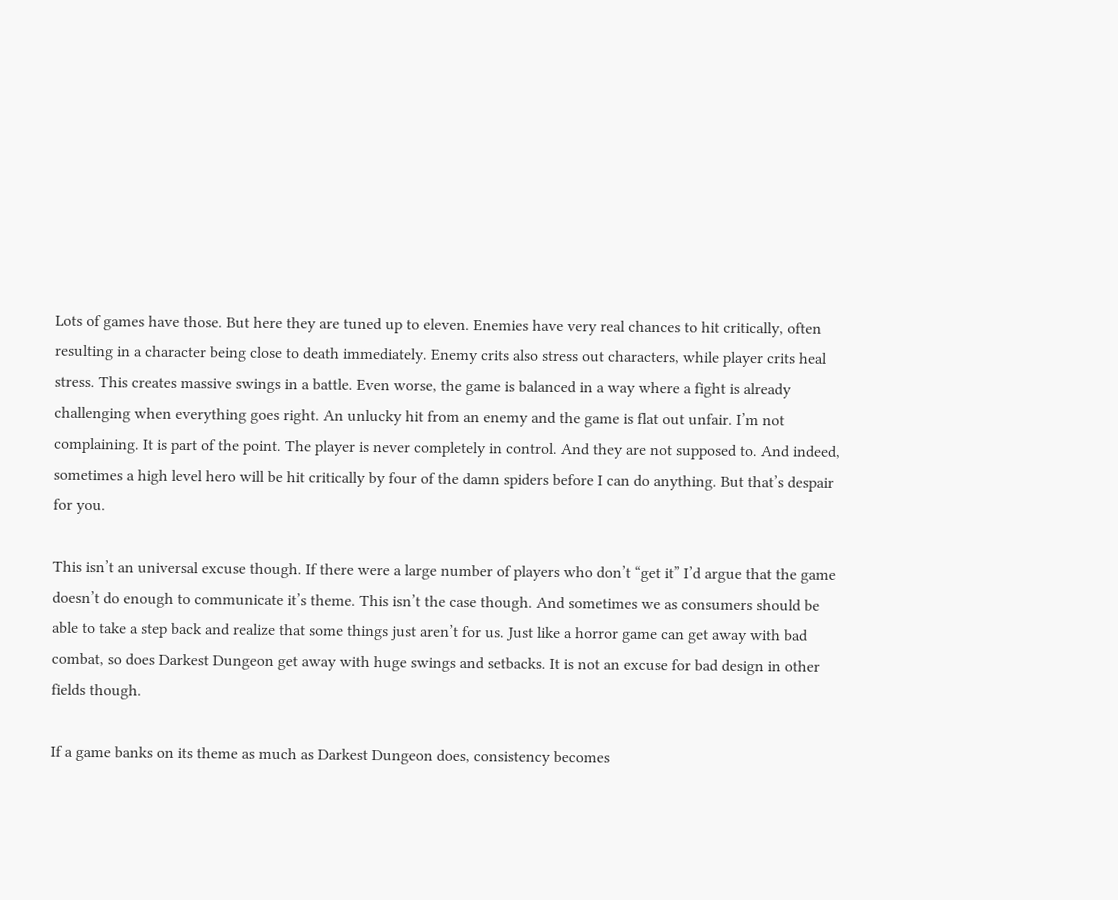Lots of games have those. But here they are tuned up to eleven. Enemies have very real chances to hit critically, often resulting in a character being close to death immediately. Enemy crits also stress out characters, while player crits heal stress. This creates massive swings in a battle. Even worse, the game is balanced in a way where a fight is already challenging when everything goes right. An unlucky hit from an enemy and the game is flat out unfair. I’m not complaining. It is part of the point. The player is never completely in control. And they are not supposed to. And indeed, sometimes a high level hero will be hit critically by four of the damn spiders before I can do anything. But that’s despair for you.

This isn’t an universal excuse though. If there were a large number of players who don’t “get it” I’d argue that the game doesn’t do enough to communicate it’s theme. This isn’t the case though. And sometimes we as consumers should be able to take a step back and realize that some things just aren’t for us. Just like a horror game can get away with bad combat, so does Darkest Dungeon get away with huge swings and setbacks. It is not an excuse for bad design in other fields though.

If a game banks on its theme as much as Darkest Dungeon does, consistency becomes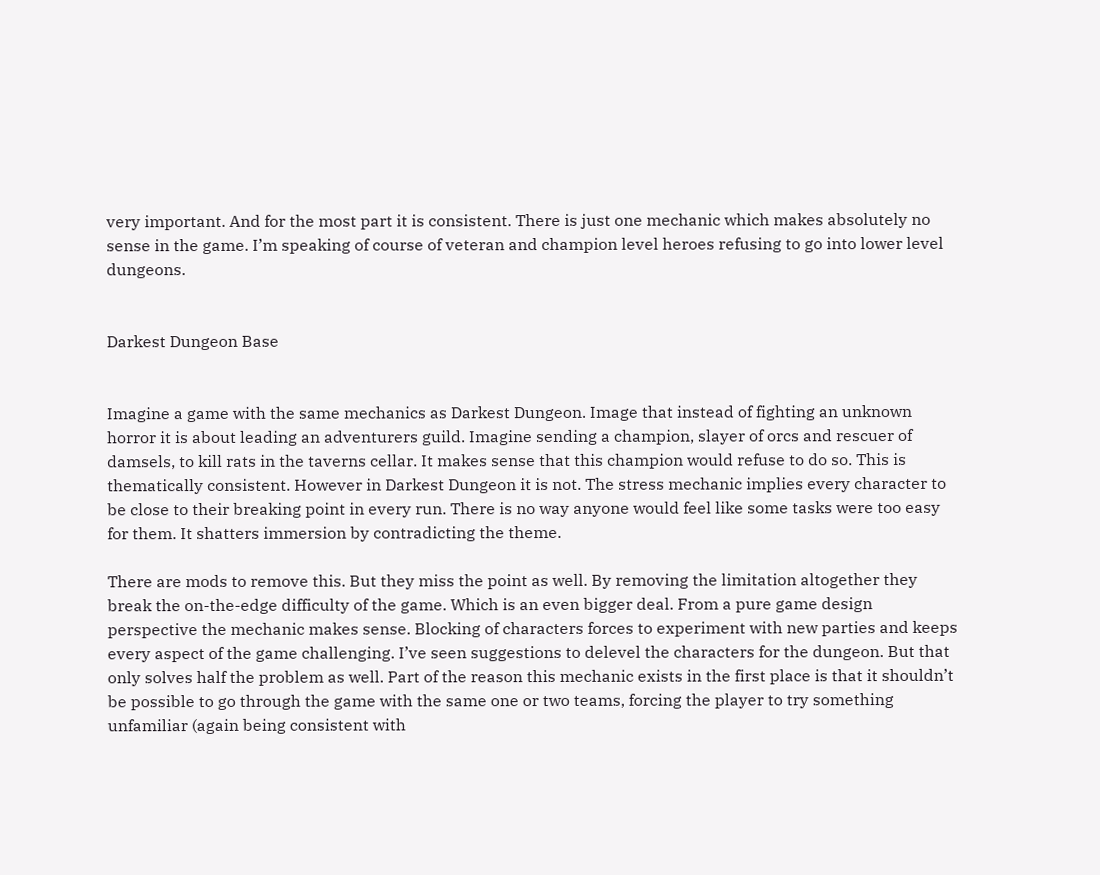very important. And for the most part it is consistent. There is just one mechanic which makes absolutely no sense in the game. I’m speaking of course of veteran and champion level heroes refusing to go into lower level dungeons.


Darkest Dungeon Base


Imagine a game with the same mechanics as Darkest Dungeon. Image that instead of fighting an unknown horror it is about leading an adventurers guild. Imagine sending a champion, slayer of orcs and rescuer of damsels, to kill rats in the taverns cellar. It makes sense that this champion would refuse to do so. This is thematically consistent. However in Darkest Dungeon it is not. The stress mechanic implies every character to be close to their breaking point in every run. There is no way anyone would feel like some tasks were too easy for them. It shatters immersion by contradicting the theme.

There are mods to remove this. But they miss the point as well. By removing the limitation altogether they break the on-the-edge difficulty of the game. Which is an even bigger deal. From a pure game design perspective the mechanic makes sense. Blocking of characters forces to experiment with new parties and keeps every aspect of the game challenging. I’ve seen suggestions to delevel the characters for the dungeon. But that only solves half the problem as well. Part of the reason this mechanic exists in the first place is that it shouldn’t be possible to go through the game with the same one or two teams, forcing the player to try something unfamiliar (again being consistent with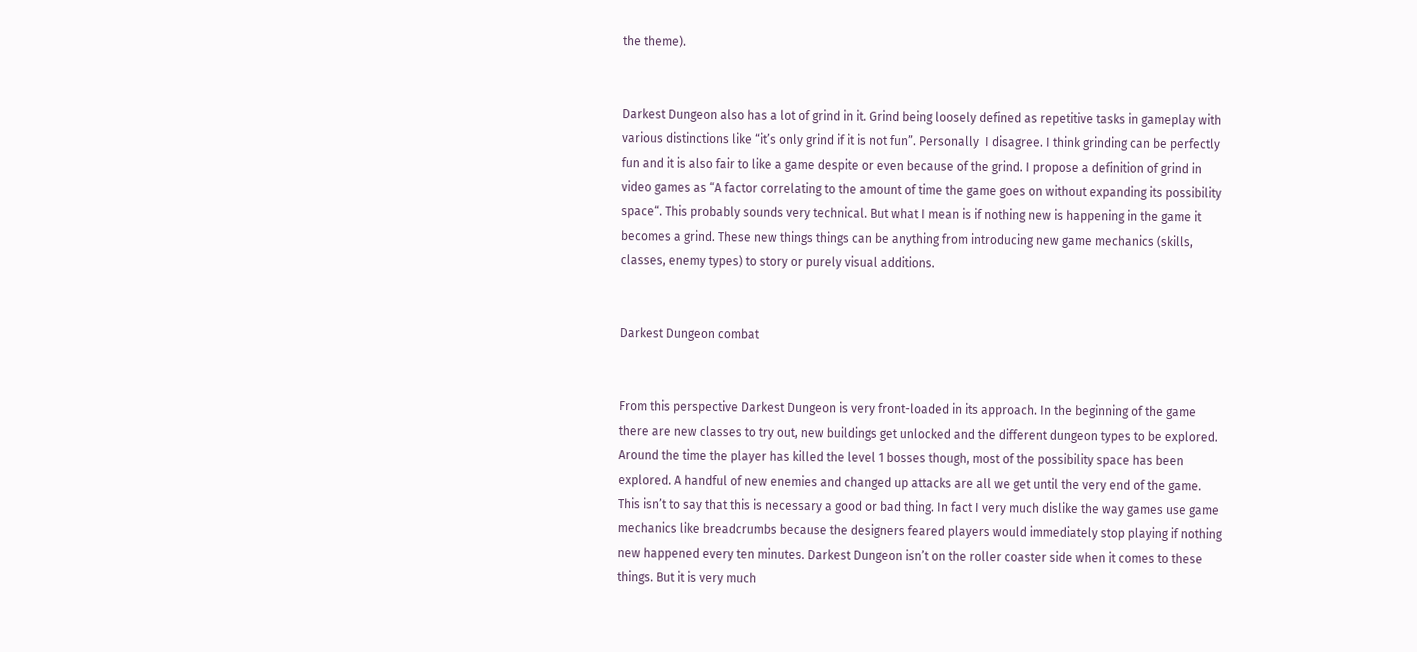the theme).


Darkest Dungeon also has a lot of grind in it. Grind being loosely defined as repetitive tasks in gameplay with various distinctions like “it’s only grind if it is not fun”. Personally  I disagree. I think grinding can be perfectly fun and it is also fair to like a game despite or even because of the grind. I propose a definition of grind in video games as “A factor correlating to the amount of time the game goes on without expanding its possibility space“. This probably sounds very technical. But what I mean is if nothing new is happening in the game it becomes a grind. These new things things can be anything from introducing new game mechanics (skills, classes, enemy types) to story or purely visual additions.


Darkest Dungeon combat


From this perspective Darkest Dungeon is very front-loaded in its approach. In the beginning of the game there are new classes to try out, new buildings get unlocked and the different dungeon types to be explored. Around the time the player has killed the level 1 bosses though, most of the possibility space has been explored. A handful of new enemies and changed up attacks are all we get until the very end of the game. This isn’t to say that this is necessary a good or bad thing. In fact I very much dislike the way games use game mechanics like breadcrumbs because the designers feared players would immediately stop playing if nothing new happened every ten minutes. Darkest Dungeon isn’t on the roller coaster side when it comes to these things. But it is very much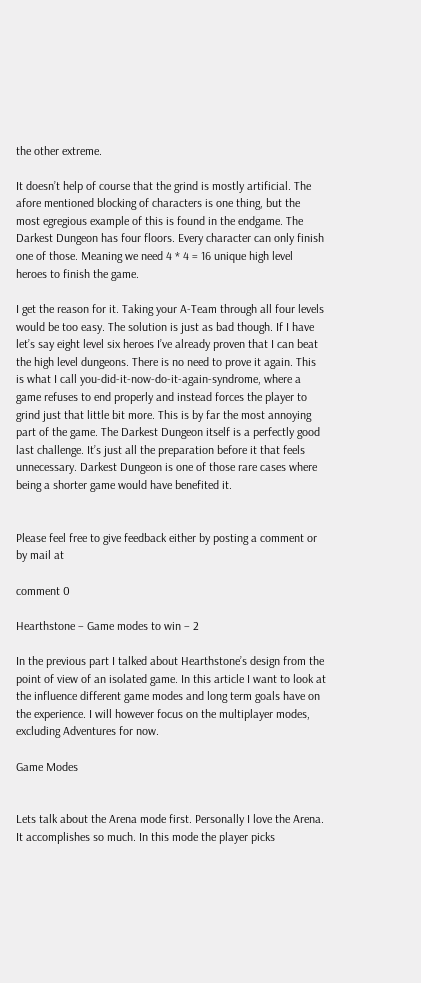the other extreme.

It doesn’t help of course that the grind is mostly artificial. The afore mentioned blocking of characters is one thing, but the most egregious example of this is found in the endgame. The Darkest Dungeon has four floors. Every character can only finish one of those. Meaning we need 4 * 4 = 16 unique high level heroes to finish the game.

I get the reason for it. Taking your A-Team through all four levels would be too easy. The solution is just as bad though. If I have let’s say eight level six heroes I’ve already proven that I can beat the high level dungeons. There is no need to prove it again. This is what I call you-did-it-now-do-it-again-syndrome, where a game refuses to end properly and instead forces the player to grind just that little bit more. This is by far the most annoying part of the game. The Darkest Dungeon itself is a perfectly good last challenge. It’s just all the preparation before it that feels unnecessary. Darkest Dungeon is one of those rare cases where being a shorter game would have benefited it.


Please feel free to give feedback either by posting a comment or by mail at

comment 0

Hearthstone – Game modes to win – 2

In the previous part I talked about Hearthstone’s design from the point of view of an isolated game. In this article I want to look at the influence different game modes and long term goals have on the experience. I will however focus on the multiplayer modes, excluding Adventures for now.

Game Modes


Lets talk about the Arena mode first. Personally I love the Arena. It accomplishes so much. In this mode the player picks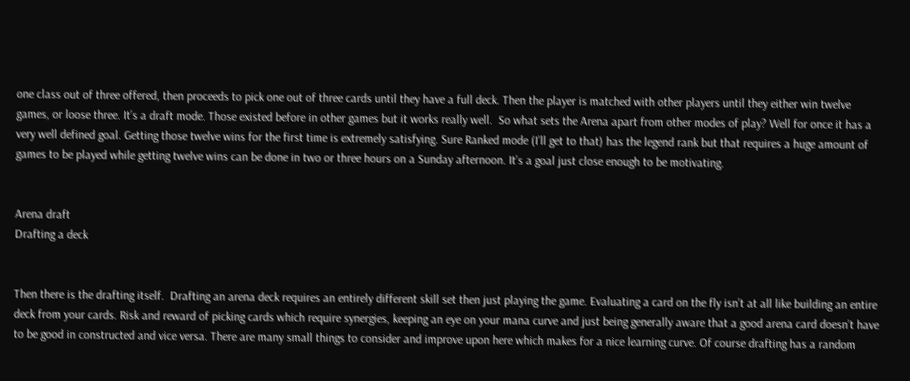one class out of three offered, then proceeds to pick one out of three cards until they have a full deck. Then the player is matched with other players until they either win twelve games, or loose three. It’s a draft mode. Those existed before in other games but it works really well.  So what sets the Arena apart from other modes of play? Well for once it has a very well defined goal. Getting those twelve wins for the first time is extremely satisfying. Sure Ranked mode (I’ll get to that) has the legend rank but that requires a huge amount of games to be played while getting twelve wins can be done in two or three hours on a Sunday afternoon. It’s a goal just close enough to be motivating.


Arena draft
Drafting a deck


Then there is the drafting itself.  Drafting an arena deck requires an entirely different skill set then just playing the game. Evaluating a card on the fly isn’t at all like building an entire deck from your cards. Risk and reward of picking cards which require synergies, keeping an eye on your mana curve and just being generally aware that a good arena card doesn’t have to be good in constructed and vice versa. There are many small things to consider and improve upon here which makes for a nice learning curve. Of course drafting has a random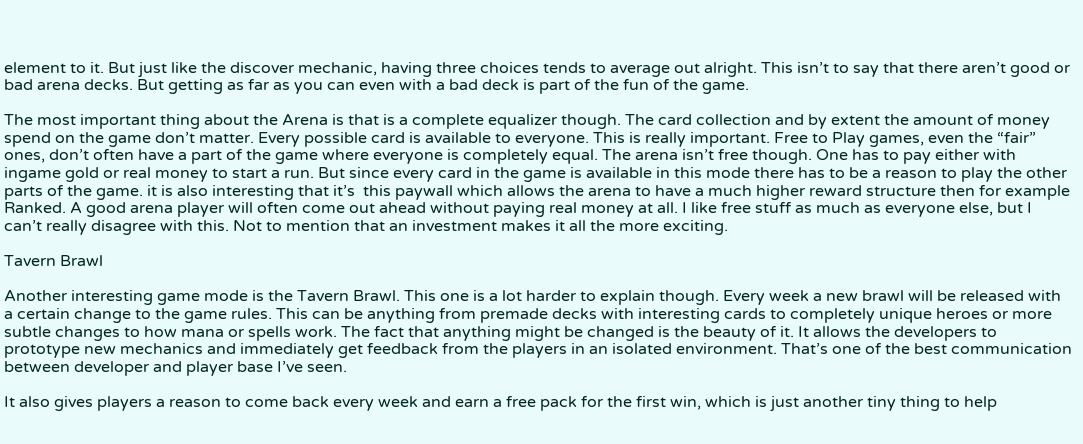element to it. But just like the discover mechanic, having three choices tends to average out alright. This isn’t to say that there aren’t good or bad arena decks. But getting as far as you can even with a bad deck is part of the fun of the game.

The most important thing about the Arena is that is a complete equalizer though. The card collection and by extent the amount of money spend on the game don’t matter. Every possible card is available to everyone. This is really important. Free to Play games, even the “fair” ones, don’t often have a part of the game where everyone is completely equal. The arena isn’t free though. One has to pay either with ingame gold or real money to start a run. But since every card in the game is available in this mode there has to be a reason to play the other parts of the game. it is also interesting that it’s  this paywall which allows the arena to have a much higher reward structure then for example Ranked. A good arena player will often come out ahead without paying real money at all. I like free stuff as much as everyone else, but I can’t really disagree with this. Not to mention that an investment makes it all the more exciting.

Tavern Brawl

Another interesting game mode is the Tavern Brawl. This one is a lot harder to explain though. Every week a new brawl will be released with a certain change to the game rules. This can be anything from premade decks with interesting cards to completely unique heroes or more subtle changes to how mana or spells work. The fact that anything might be changed is the beauty of it. It allows the developers to prototype new mechanics and immediately get feedback from the players in an isolated environment. That’s one of the best communication between developer and player base I’ve seen.

It also gives players a reason to come back every week and earn a free pack for the first win, which is just another tiny thing to help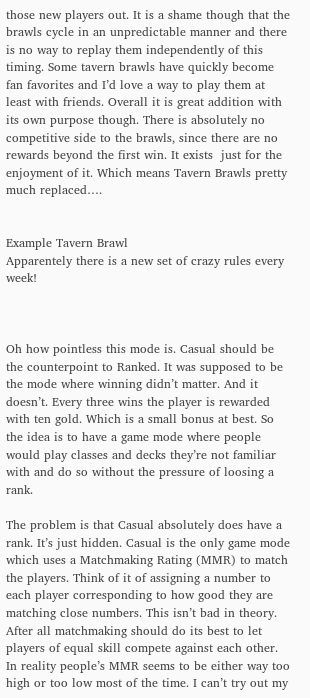those new players out. It is a shame though that the brawls cycle in an unpredictable manner and there is no way to replay them independently of this timing. Some tavern brawls have quickly become fan favorites and I’d love a way to play them at least with friends. Overall it is great addition with its own purpose though. There is absolutely no competitive side to the brawls, since there are no rewards beyond the first win. It exists  just for the enjoyment of it. Which means Tavern Brawls pretty much replaced….


Example Tavern Brawl
Apparentely there is a new set of crazy rules every week!



Oh how pointless this mode is. Casual should be the counterpoint to Ranked. It was supposed to be the mode where winning didn’t matter. And it doesn’t. Every three wins the player is rewarded with ten gold. Which is a small bonus at best. So the idea is to have a game mode where people would play classes and decks they’re not familiar with and do so without the pressure of loosing a rank.

The problem is that Casual absolutely does have a rank. It’s just hidden. Casual is the only game mode which uses a Matchmaking Rating (MMR) to match the players. Think of it of assigning a number to each player corresponding to how good they are matching close numbers. This isn’t bad in theory. After all matchmaking should do its best to let players of equal skill compete against each other. In reality people’s MMR seems to be either way too high or too low most of the time. I can’t try out my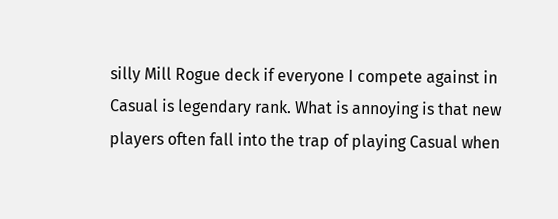silly Mill Rogue deck if everyone I compete against in Casual is legendary rank. What is annoying is that new players often fall into the trap of playing Casual when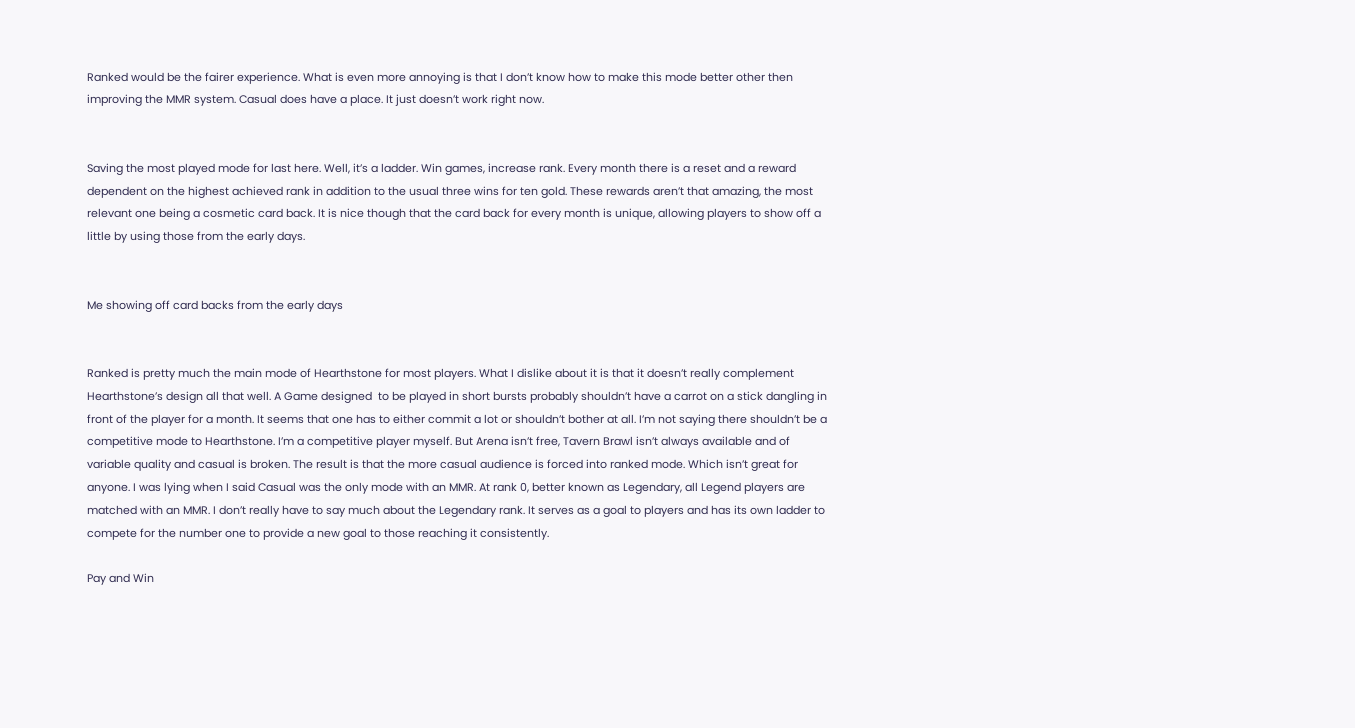Ranked would be the fairer experience. What is even more annoying is that I don’t know how to make this mode better other then improving the MMR system. Casual does have a place. It just doesn’t work right now.


Saving the most played mode for last here. Well, it’s a ladder. Win games, increase rank. Every month there is a reset and a reward dependent on the highest achieved rank in addition to the usual three wins for ten gold. These rewards aren’t that amazing, the most relevant one being a cosmetic card back. It is nice though that the card back for every month is unique, allowing players to show off a little by using those from the early days.


Me showing off card backs from the early days


Ranked is pretty much the main mode of Hearthstone for most players. What I dislike about it is that it doesn’t really complement Hearthstone’s design all that well. A Game designed  to be played in short bursts probably shouldn’t have a carrot on a stick dangling in front of the player for a month. It seems that one has to either commit a lot or shouldn’t bother at all. I’m not saying there shouldn’t be a competitive mode to Hearthstone. I’m a competitive player myself. But Arena isn’t free, Tavern Brawl isn’t always available and of variable quality and casual is broken. The result is that the more casual audience is forced into ranked mode. Which isn’t great for anyone. I was lying when I said Casual was the only mode with an MMR. At rank 0, better known as Legendary, all Legend players are matched with an MMR. I don’t really have to say much about the Legendary rank. It serves as a goal to players and has its own ladder to compete for the number one to provide a new goal to those reaching it consistently.

Pay and Win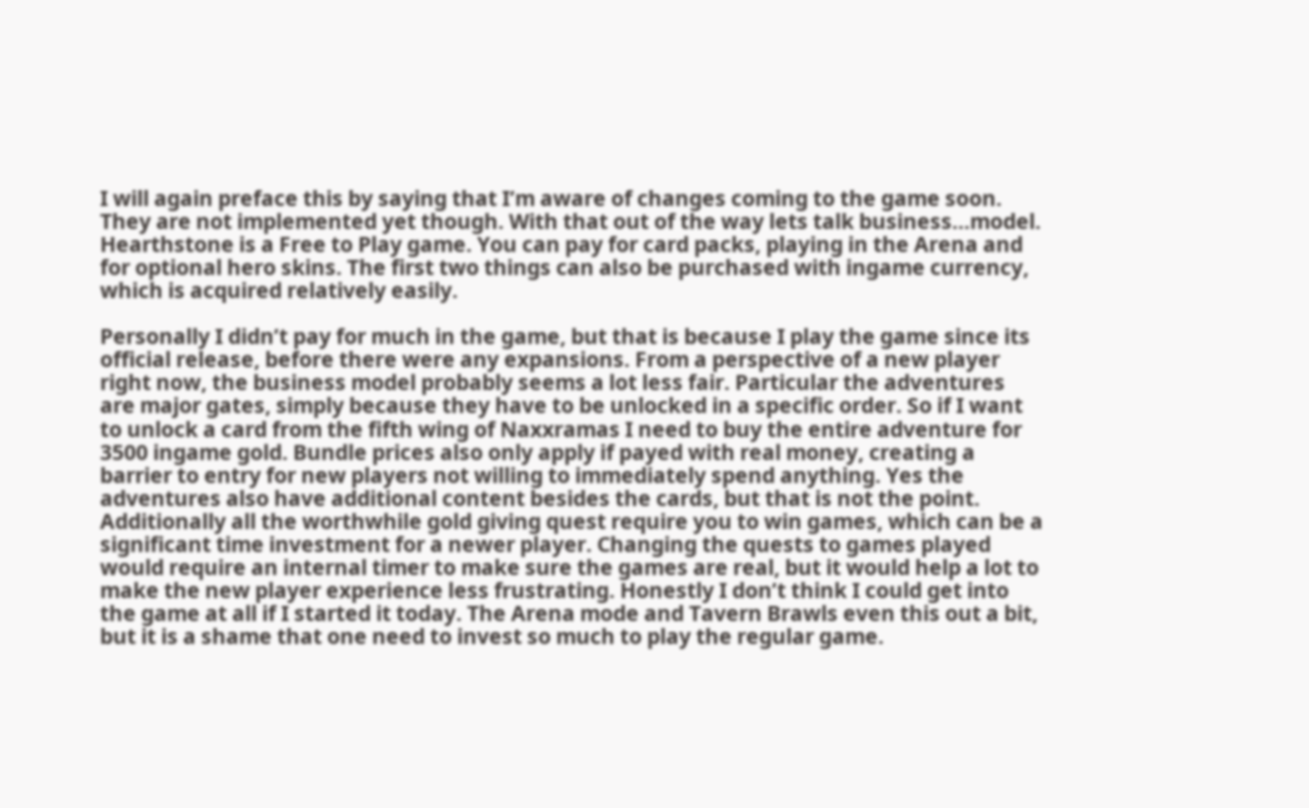I will again preface this by saying that I’m aware of changes coming to the game soon. They are not implemented yet though. With that out of the way lets talk business…model. Hearthstone is a Free to Play game. You can pay for card packs, playing in the Arena and for optional hero skins. The first two things can also be purchased with ingame currency, which is acquired relatively easily.

Personally I didn’t pay for much in the game, but that is because I play the game since its official release, before there were any expansions. From a perspective of a new player right now, the business model probably seems a lot less fair. Particular the adventures are major gates, simply because they have to be unlocked in a specific order. So if I want to unlock a card from the fifth wing of Naxxramas I need to buy the entire adventure for 3500 ingame gold. Bundle prices also only apply if payed with real money, creating a barrier to entry for new players not willing to immediately spend anything. Yes the adventures also have additional content besides the cards, but that is not the point. Additionally all the worthwhile gold giving quest require you to win games, which can be a significant time investment for a newer player. Changing the quests to games played would require an internal timer to make sure the games are real, but it would help a lot to make the new player experience less frustrating. Honestly I don’t think I could get into the game at all if I started it today. The Arena mode and Tavern Brawls even this out a bit, but it is a shame that one need to invest so much to play the regular game.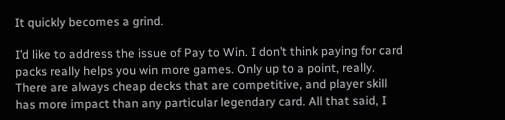It quickly becomes a grind.

I’d like to address the issue of Pay to Win. I don’t think paying for card packs really helps you win more games. Only up to a point, really. There are always cheap decks that are competitive, and player skill has more impact than any particular legendary card. All that said, I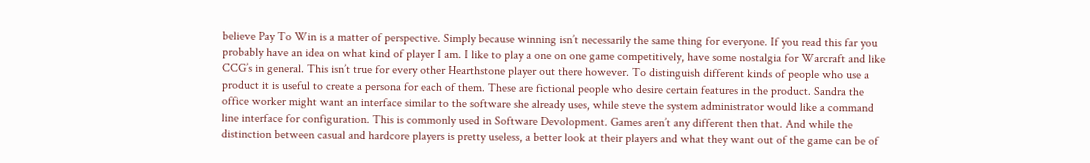believe Pay To Win is a matter of perspective. Simply because winning isn’t necessarily the same thing for everyone. If you read this far you probably have an idea on what kind of player I am. I like to play a one on one game competitively, have some nostalgia for Warcraft and like CCG’s in general. This isn’t true for every other Hearthstone player out there however. To distinguish different kinds of people who use a product it is useful to create a persona for each of them. These are fictional people who desire certain features in the product. Sandra the office worker might want an interface similar to the software she already uses, while steve the system administrator would like a command line interface for configuration. This is commonly used in Software Devolopment. Games aren’t any different then that. And while the distinction between casual and hardcore players is pretty useless, a better look at their players and what they want out of the game can be of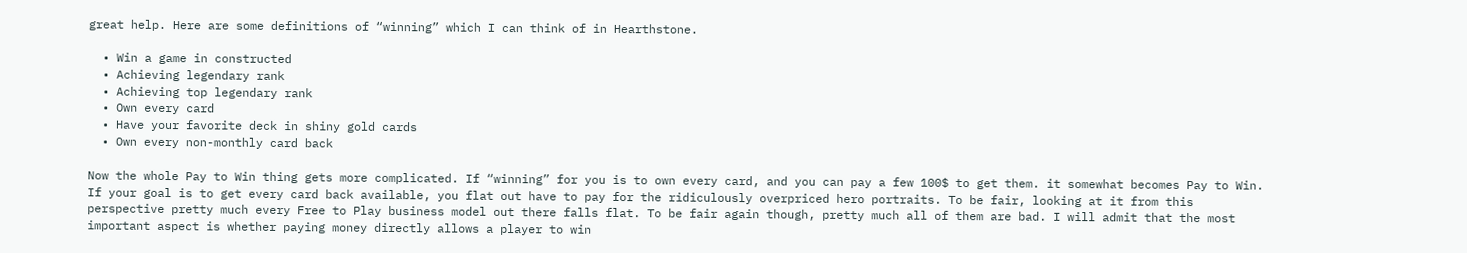great help. Here are some definitions of “winning” which I can think of in Hearthstone.

  • Win a game in constructed
  • Achieving legendary rank
  • Achieving top legendary rank
  • Own every card
  • Have your favorite deck in shiny gold cards
  • Own every non-monthly card back

Now the whole Pay to Win thing gets more complicated. If “winning” for you is to own every card, and you can pay a few 100$ to get them. it somewhat becomes Pay to Win. If your goal is to get every card back available, you flat out have to pay for the ridiculously overpriced hero portraits. To be fair, looking at it from this perspective pretty much every Free to Play business model out there falls flat. To be fair again though, pretty much all of them are bad. I will admit that the most important aspect is whether paying money directly allows a player to win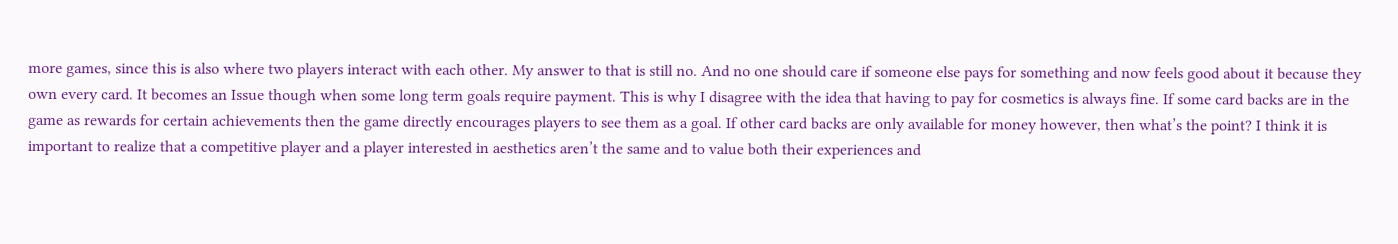more games, since this is also where two players interact with each other. My answer to that is still no. And no one should care if someone else pays for something and now feels good about it because they own every card. It becomes an Issue though when some long term goals require payment. This is why I disagree with the idea that having to pay for cosmetics is always fine. If some card backs are in the game as rewards for certain achievements then the game directly encourages players to see them as a goal. If other card backs are only available for money however, then what’s the point? I think it is important to realize that a competitive player and a player interested in aesthetics aren’t the same and to value both their experiences and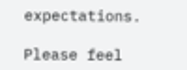expectations.

Please feel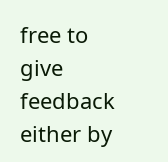free to give feedback either by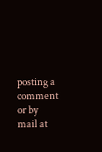posting a comment or by mail at